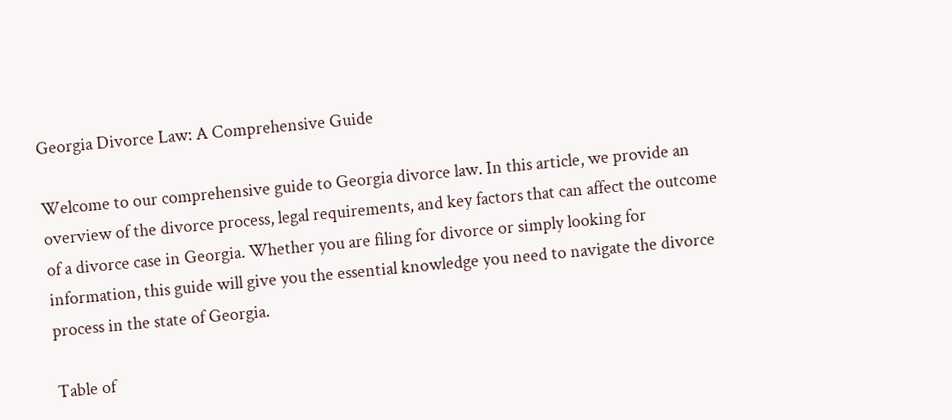Georgia Divorce Law: A Comprehensive Guide

Welcome to our comprehensive guide to Georgia divorce law. In this article, we provide an overview of the divorce process, legal requirements, and key factors that can affect the outcome of a divorce case in Georgia. Whether you are filing for divorce or simply looking for information, this guide will give you the essential knowledge you need to navigate the divorce process in the state of Georgia.

Table of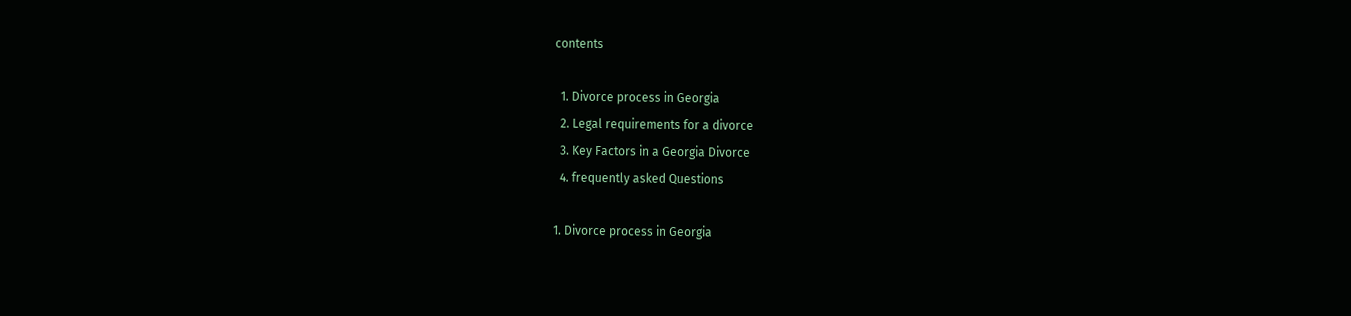contents

  1. Divorce process in Georgia
  2. Legal requirements for a divorce
  3. Key Factors in a Georgia Divorce
  4. frequently asked Questions

1. Divorce process in Georgia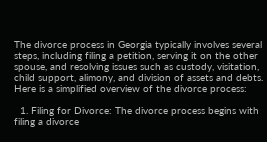The divorce process in Georgia typically involves several steps, including filing a petition, serving it on the other spouse, and resolving issues such as custody, visitation, child support, alimony, and division of assets and debts. Here is a simplified overview of the divorce process:

  1. Filing for Divorce: The divorce process begins with filing a divorce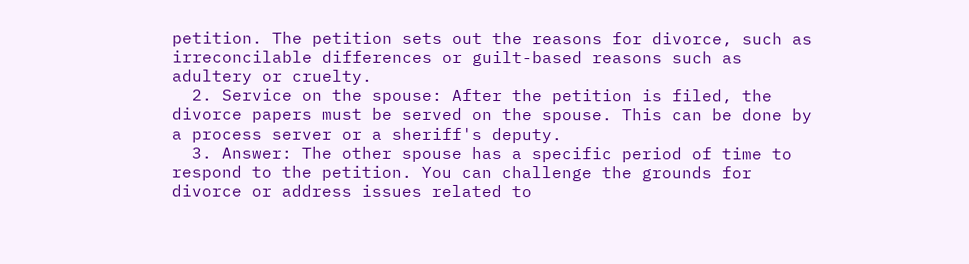petition. The petition sets out the reasons for divorce, such as irreconcilable differences or guilt-based reasons such as adultery or cruelty.
  2. Service on the spouse: After the petition is filed, the divorce papers must be served on the spouse. This can be done by a process server or a sheriff's deputy.
  3. Answer: The other spouse has a specific period of time to respond to the petition. You can challenge the grounds for divorce or address issues related to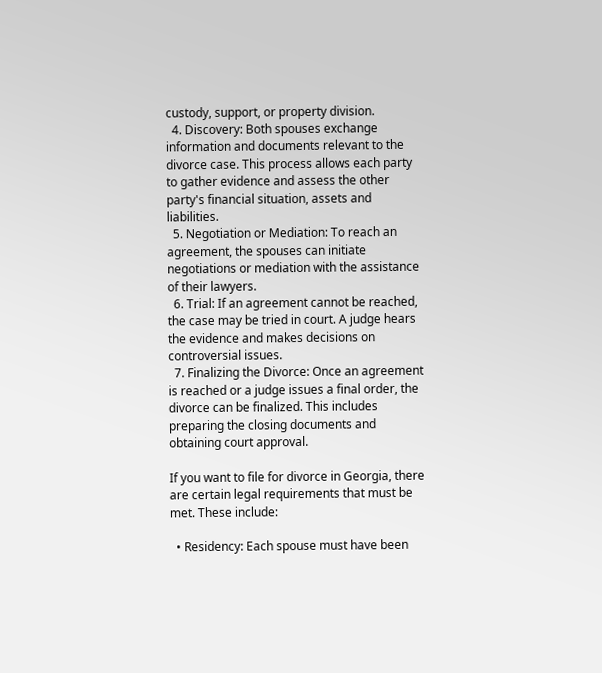custody, support, or property division.
  4. Discovery: Both spouses exchange information and documents relevant to the divorce case. This process allows each party to gather evidence and assess the other party's financial situation, assets and liabilities.
  5. Negotiation or Mediation: To reach an agreement, the spouses can initiate negotiations or mediation with the assistance of their lawyers.
  6. Trial: If an agreement cannot be reached, the case may be tried in court. A judge hears the evidence and makes decisions on controversial issues.
  7. Finalizing the Divorce: Once an agreement is reached or a judge issues a final order, the divorce can be finalized. This includes preparing the closing documents and obtaining court approval.

If you want to file for divorce in Georgia, there are certain legal requirements that must be met. These include:

  • Residency: Each spouse must have been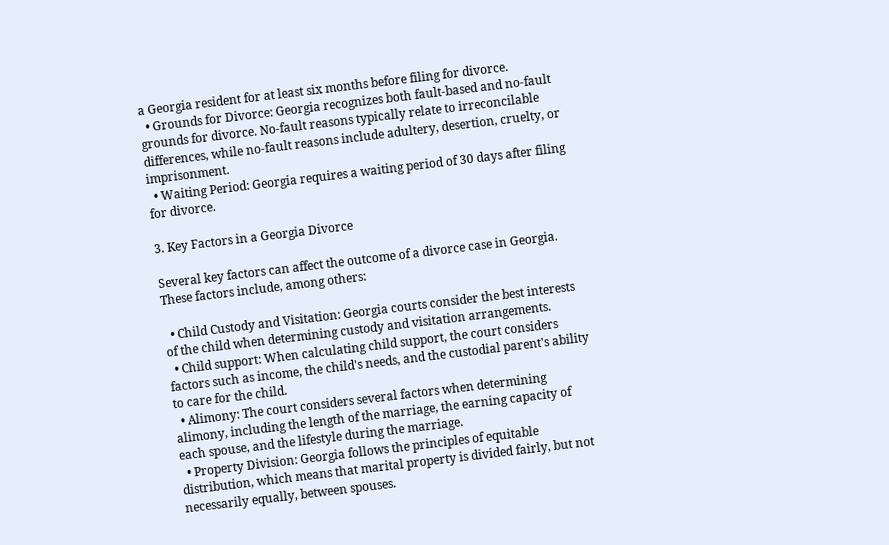a Georgia resident for at least six months before filing for divorce.
  • Grounds for Divorce: Georgia recognizes both fault-based and no-fault grounds for divorce. No-fault reasons typically relate to irreconcilable differences, while no-fault reasons include adultery, desertion, cruelty, or imprisonment.
  • Waiting Period: Georgia requires a waiting period of 30 days after filing for divorce.

3. Key Factors in a Georgia Divorce

Several key factors can affect the outcome of a divorce case in Georgia. These factors include, among others:

  • Child Custody and Visitation: Georgia courts consider the best interests of the child when determining custody and visitation arrangements.
  • Child support: When calculating child support, the court considers factors such as income, the child's needs, and the custodial parent's ability to care for the child.
  • Alimony: The court considers several factors when determining alimony, including the length of the marriage, the earning capacity of each spouse, and the lifestyle during the marriage.
  • Property Division: Georgia follows the principles of equitable distribution, which means that marital property is divided fairly, but not necessarily equally, between spouses.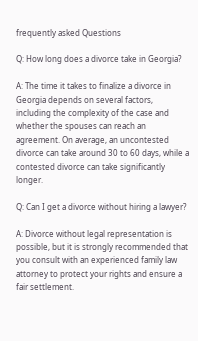frequently asked Questions

Q: How long does a divorce take in Georgia?

A: The time it takes to finalize a divorce in Georgia depends on several factors, including the complexity of the case and whether the spouses can reach an agreement. On average, an uncontested divorce can take around 30 to 60 days, while a contested divorce can take significantly longer.

Q: Can I get a divorce without hiring a lawyer?

A: Divorce without legal representation is possible, but it is strongly recommended that you consult with an experienced family law attorney to protect your rights and ensure a fair settlement.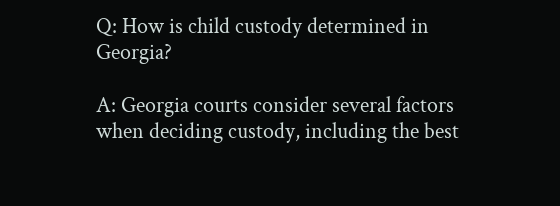Q: How is child custody determined in Georgia?

A: Georgia courts consider several factors when deciding custody, including the best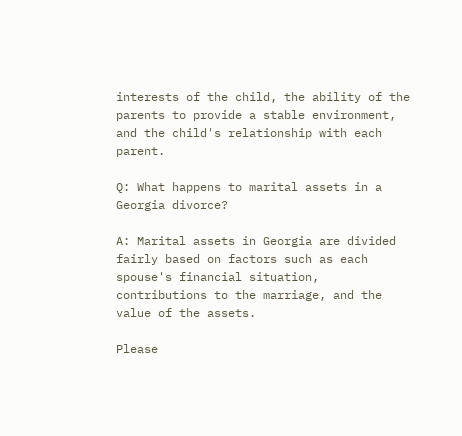interests of the child, the ability of the parents to provide a stable environment, and the child's relationship with each parent.

Q: What happens to marital assets in a Georgia divorce?

A: Marital assets in Georgia are divided fairly based on factors such as each spouse's financial situation, contributions to the marriage, and the value of the assets.

Please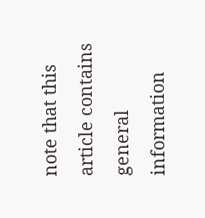note that this article contains general information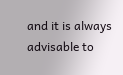and it is always advisable to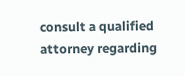consult a qualified attorney regarding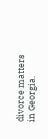divorce matters in Georgia.